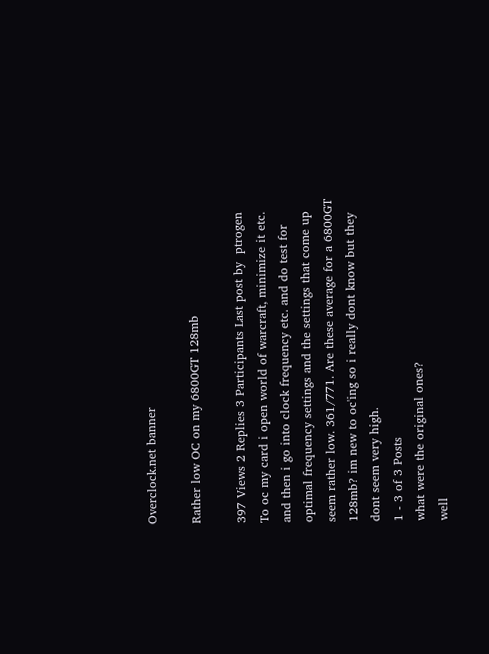Overclock.net banner

Rather low OC on my 6800GT 128mb

397 Views 2 Replies 3 Participants Last post by  ptrogen
To oc my card i open world of warcraft, minimize it etc. and then i go into clock frequency etc. and do test for optimal frequency settings and the settings that come up seem rather low. 361/771. Are these average for a 6800GT 128mb? im new to oc'ing so i really dont know but they dont seem very high.
1 - 3 of 3 Posts
what were the original ones?
well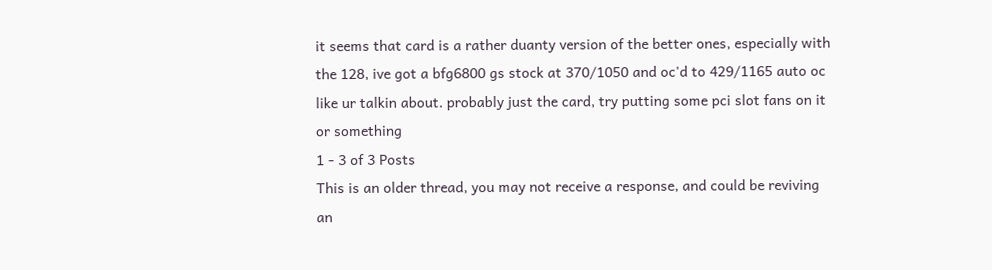it seems that card is a rather duanty version of the better ones, especially with the 128, ive got a bfg6800 gs stock at 370/1050 and oc'd to 429/1165 auto oc like ur talkin about. probably just the card, try putting some pci slot fans on it or something
1 - 3 of 3 Posts
This is an older thread, you may not receive a response, and could be reviving an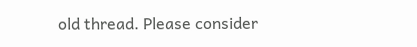old thread. Please consider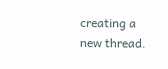creating a new thread.